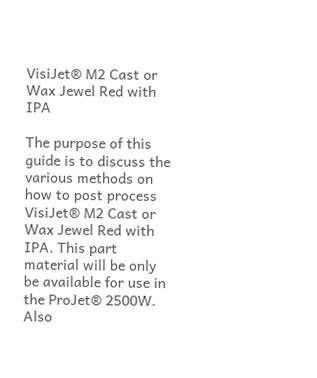VisiJet® M2 Cast or Wax Jewel Red with IPA

The purpose of this guide is to discuss the various methods on how to post process VisiJet® M2 Cast or Wax Jewel Red with IPA. This part material will be only be available for use in the ProJet® 2500W. Also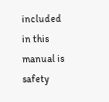included in this manual is safety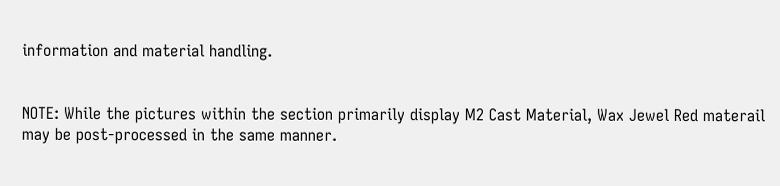information and material handling.


NOTE: While the pictures within the section primarily display M2 Cast Material, Wax Jewel Red materail may be post-processed in the same manner.